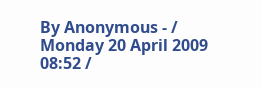By Anonymous - / Monday 20 April 2009 08:52 /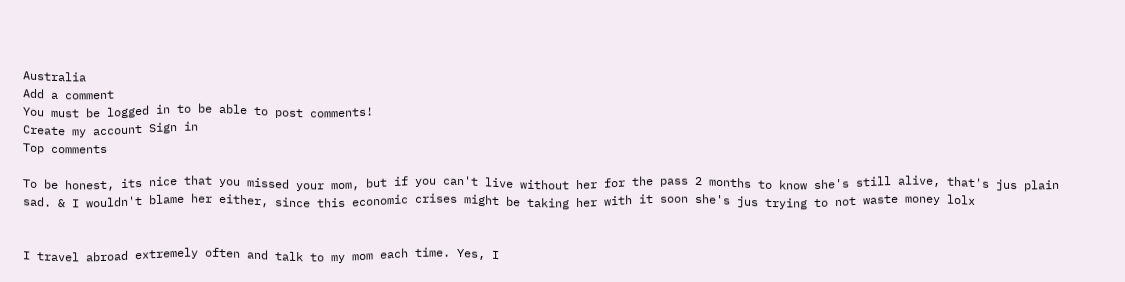Australia
Add a comment
You must be logged in to be able to post comments!
Create my account Sign in
Top comments

To be honest, its nice that you missed your mom, but if you can't live without her for the pass 2 months to know she's still alive, that's jus plain sad. & I wouldn't blame her either, since this economic crises might be taking her with it soon she's jus trying to not waste money lolx


I travel abroad extremely often and talk to my mom each time. Yes, I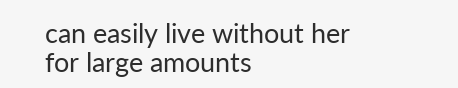can easily live without her for large amounts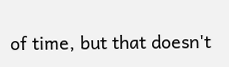of time, but that doesn't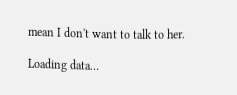mean I don't want to talk to her.

Loading data…